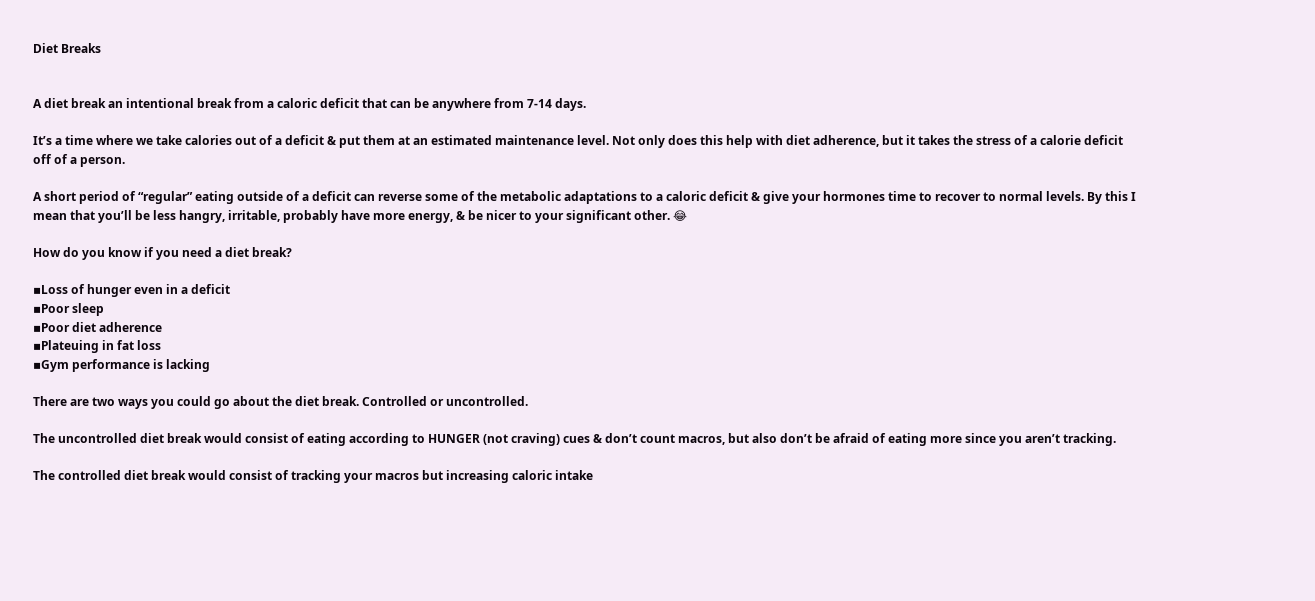Diet Breaks


A diet break an intentional break from a caloric deficit that can be anywhere from 7-14 days.

It’s a time where we take calories out of a deficit & put them at an estimated maintenance level. Not only does this help with diet adherence, but it takes the stress of a calorie deficit off of a person.

A short period of “regular” eating outside of a deficit can reverse some of the metabolic adaptations to a caloric deficit & give your hormones time to recover to normal levels. By this I mean that you’ll be less hangry, irritable, probably have more energy, & be nicer to your significant other. 😂

How do you know if you need a diet break?

▪Loss of hunger even in a deficit
▪Poor sleep
▪Poor diet adherence
▪Plateuing in fat loss
▪Gym performance is lacking

There are two ways you could go about the diet break. Controlled or uncontrolled.

The uncontrolled diet break would consist of eating according to HUNGER (not craving) cues & don’t count macros, but also don’t be afraid of eating more since you aren’t tracking.

The controlled diet break would consist of tracking your macros but increasing caloric intake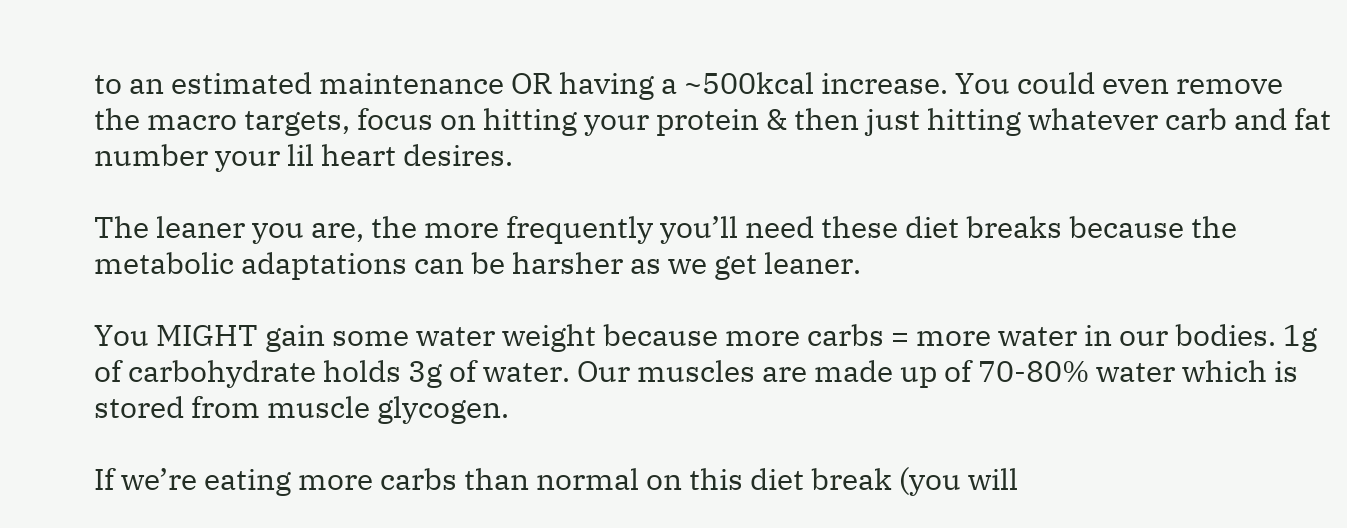to an estimated maintenance OR having a ~500kcal increase. You could even remove the macro targets, focus on hitting your protein & then just hitting whatever carb and fat number your lil heart desires.

The leaner you are, the more frequently you’ll need these diet breaks because the metabolic adaptations can be harsher as we get leaner.

You MIGHT gain some water weight because more carbs = more water in our bodies. 1g of carbohydrate holds 3g of water. Our muscles are made up of 70-80% water which is stored from muscle glycogen.

If we’re eating more carbs than normal on this diet break (you will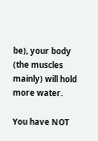be), your body (the muscles mainly) will hold more water.

You have NOT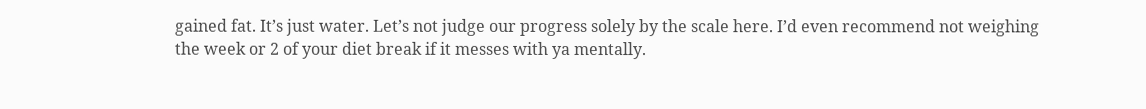gained fat. It’s just water. Let’s not judge our progress solely by the scale here. I’d even recommend not weighing the week or 2 of your diet break if it messes with ya mentally.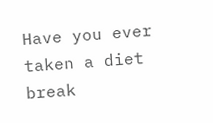Have you ever taken a diet break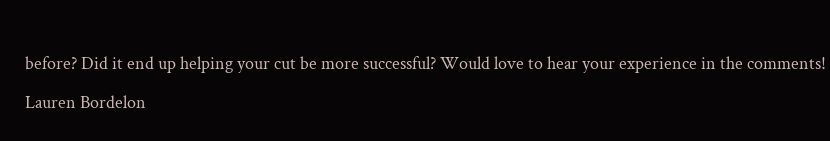before? Did it end up helping your cut be more successful? Would love to hear your experience in the comments!

Lauren Bordelon